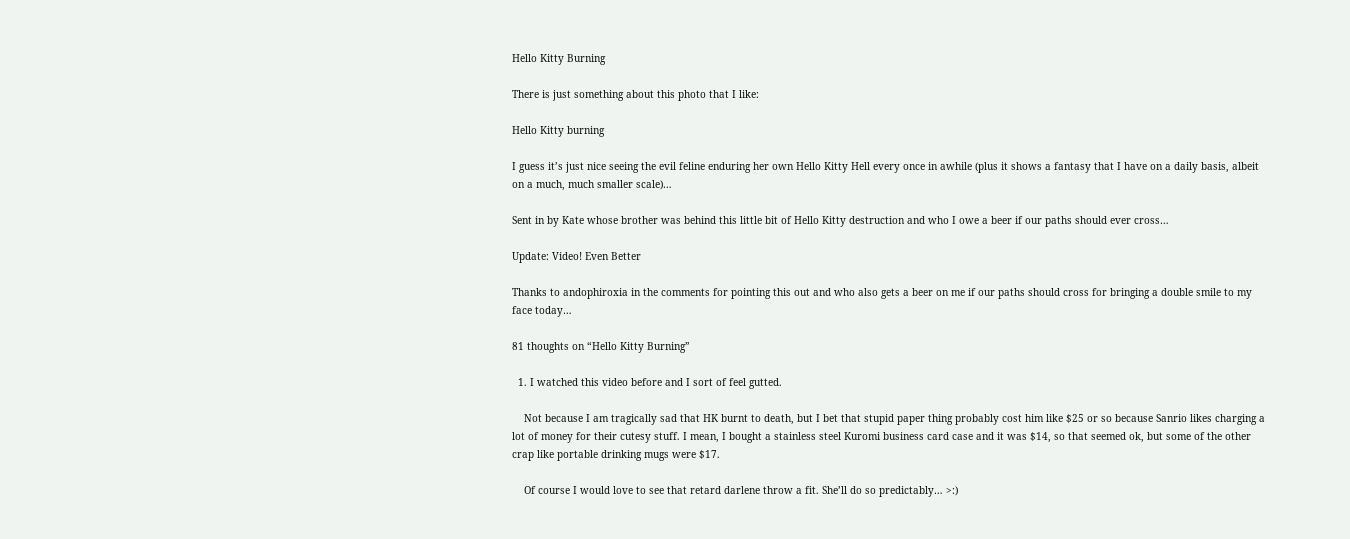Hello Kitty Burning

There is just something about this photo that I like:

Hello Kitty burning

I guess it’s just nice seeing the evil feline enduring her own Hello Kitty Hell every once in awhile (plus it shows a fantasy that I have on a daily basis, albeit on a much, much smaller scale)…

Sent in by Kate whose brother was behind this little bit of Hello Kitty destruction and who I owe a beer if our paths should ever cross…

Update: Video! Even Better

Thanks to andophiroxia in the comments for pointing this out and who also gets a beer on me if our paths should cross for bringing a double smile to my face today…

81 thoughts on “Hello Kitty Burning”

  1. I watched this video before and I sort of feel gutted.

    Not because I am tragically sad that HK burnt to death, but I bet that stupid paper thing probably cost him like $25 or so because Sanrio likes charging a lot of money for their cutesy stuff. I mean, I bought a stainless steel Kuromi business card case and it was $14, so that seemed ok, but some of the other crap like portable drinking mugs were $17.

    Of course I would love to see that retard darlene throw a fit. She’ll do so predictably… >:)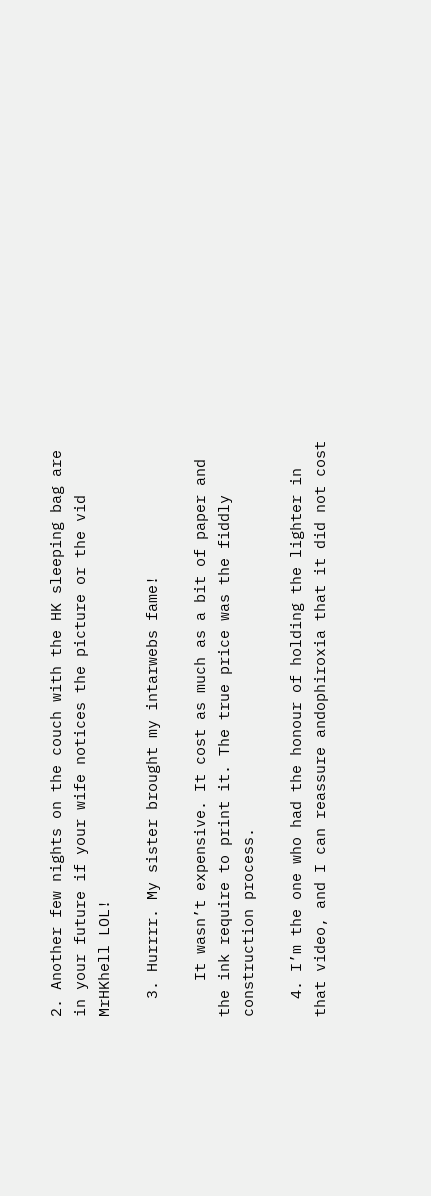2. Another few nights on the couch with the HK sleeping bag are in your future if your wife notices the picture or the vid MrHKhell LOL!

  3. Hurrrr. My sister brought my intarwebs fame!

    It wasn’t expensive. It cost as much as a bit of paper and the ink require to print it. The true price was the fiddly construction process.

  4. I’m the one who had the honour of holding the lighter in that video, and I can reassure andophiroxia that it did not cost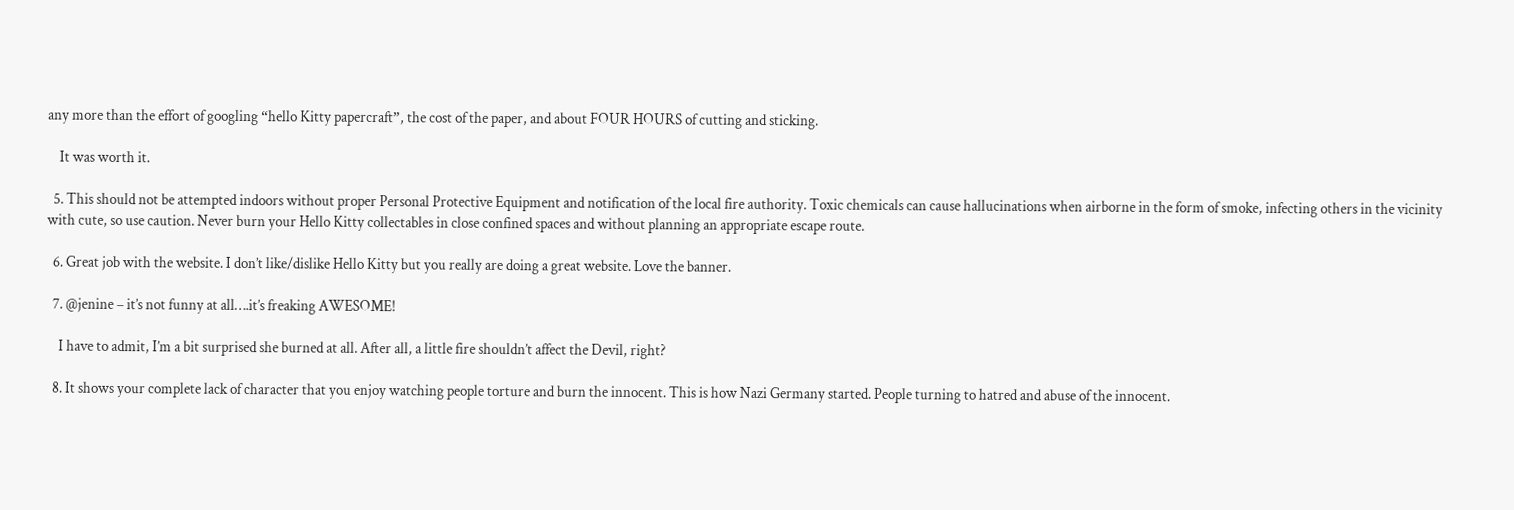any more than the effort of googling “hello Kitty papercraft”, the cost of the paper, and about FOUR HOURS of cutting and sticking.

    It was worth it.

  5. This should not be attempted indoors without proper Personal Protective Equipment and notification of the local fire authority. Toxic chemicals can cause hallucinations when airborne in the form of smoke, infecting others in the vicinity with cute, so use caution. Never burn your Hello Kitty collectables in close confined spaces and without planning an appropriate escape route.

  6. Great job with the website. I don’t like/dislike Hello Kitty but you really are doing a great website. Love the banner.

  7. @jenine – it’s not funny at all….it’s freaking AWESOME!

    I have to admit, I’m a bit surprised she burned at all. After all, a little fire shouldn’t affect the Devil, right?

  8. It shows your complete lack of character that you enjoy watching people torture and burn the innocent. This is how Nazi Germany started. People turning to hatred and abuse of the innocent.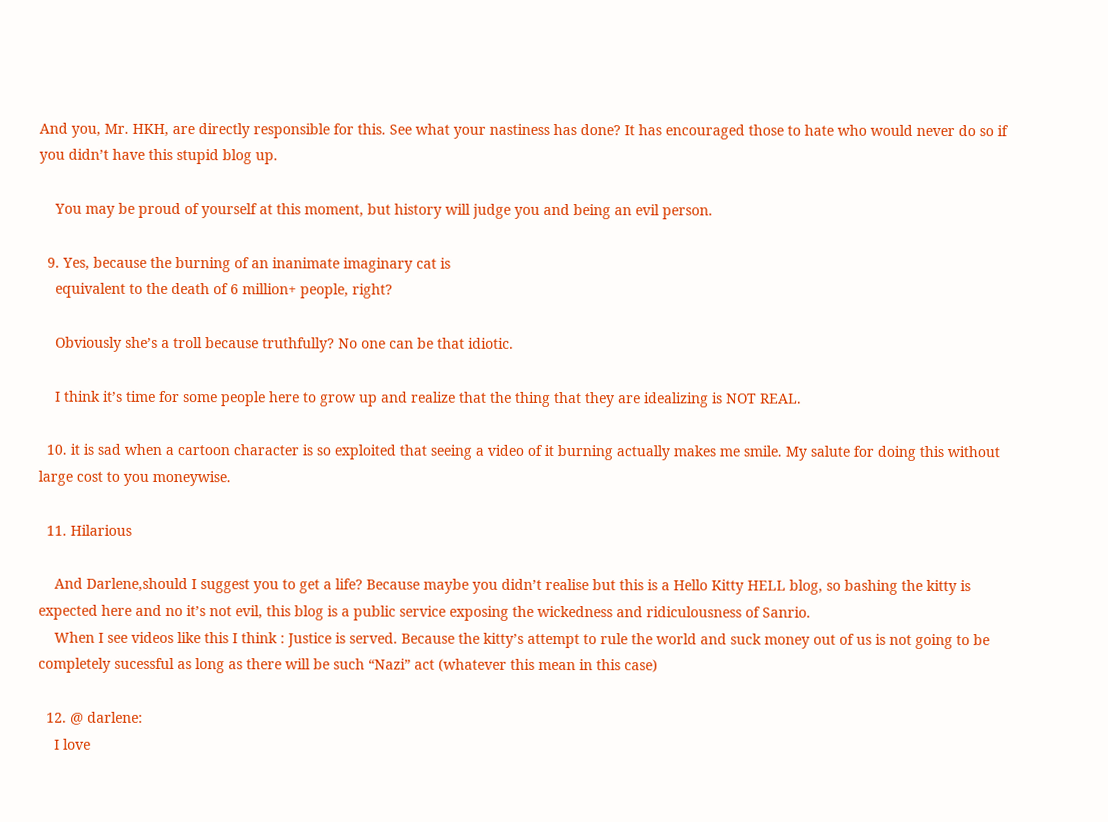And you, Mr. HKH, are directly responsible for this. See what your nastiness has done? It has encouraged those to hate who would never do so if you didn’t have this stupid blog up.

    You may be proud of yourself at this moment, but history will judge you and being an evil person.

  9. Yes, because the burning of an inanimate imaginary cat is
    equivalent to the death of 6 million+ people, right?

    Obviously she’s a troll because truthfully? No one can be that idiotic.

    I think it’s time for some people here to grow up and realize that the thing that they are idealizing is NOT REAL.

  10. it is sad when a cartoon character is so exploited that seeing a video of it burning actually makes me smile. My salute for doing this without large cost to you moneywise.

  11. Hilarious

    And Darlene,should I suggest you to get a life? Because maybe you didn’t realise but this is a Hello Kitty HELL blog, so bashing the kitty is expected here and no it’s not evil, this blog is a public service exposing the wickedness and ridiculousness of Sanrio.
    When I see videos like this I think : Justice is served. Because the kitty’s attempt to rule the world and suck money out of us is not going to be completely sucessful as long as there will be such “Nazi” act (whatever this mean in this case)

  12. @ darlene:
    I love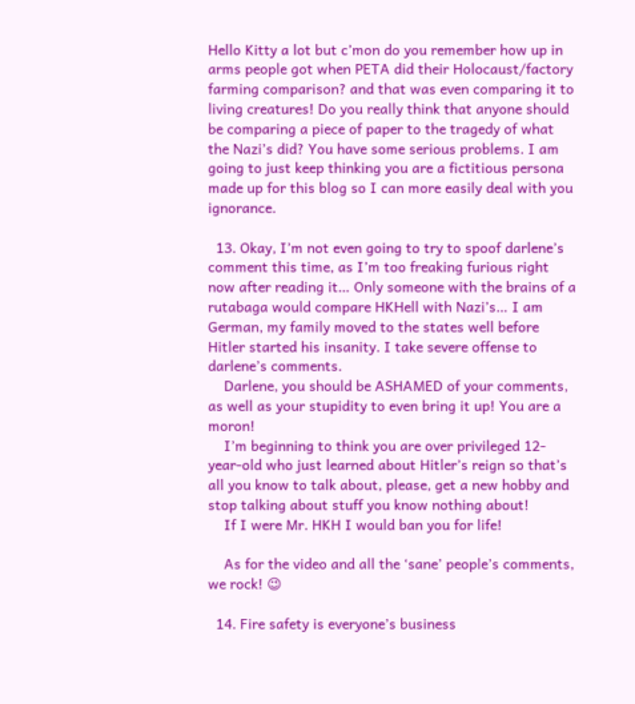Hello Kitty a lot but c’mon do you remember how up in arms people got when PETA did their Holocaust/factory farming comparison? and that was even comparing it to living creatures! Do you really think that anyone should be comparing a piece of paper to the tragedy of what the Nazi’s did? You have some serious problems. I am going to just keep thinking you are a fictitious persona made up for this blog so I can more easily deal with you ignorance.

  13. Okay, I’m not even going to try to spoof darlene’s comment this time, as I’m too freaking furious right now after reading it… Only someone with the brains of a rutabaga would compare HKHell with Nazi’s… I am German, my family moved to the states well before Hitler started his insanity. I take severe offense to darlene’s comments.
    Darlene, you should be ASHAMED of your comments, as well as your stupidity to even bring it up! You are a moron!
    I’m beginning to think you are over privileged 12-year-old who just learned about Hitler’s reign so that’s all you know to talk about, please, get a new hobby and stop talking about stuff you know nothing about!
    If I were Mr. HKH I would ban you for life!

    As for the video and all the ‘sane’ people’s comments, we rock! 😉

  14. Fire safety is everyone’s business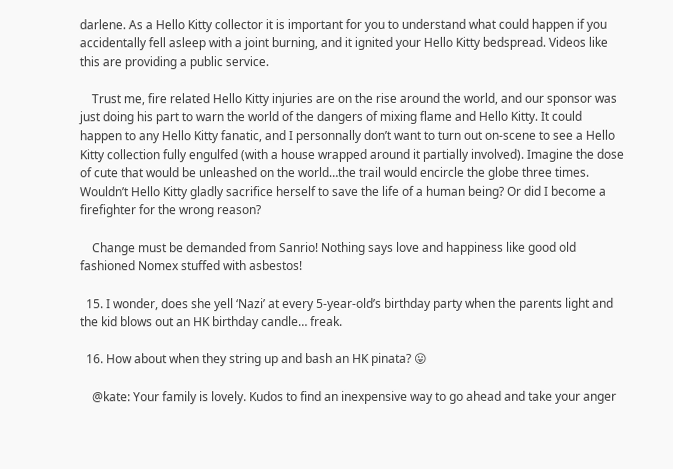darlene. As a Hello Kitty collector it is important for you to understand what could happen if you accidentally fell asleep with a joint burning, and it ignited your Hello Kitty bedspread. Videos like this are providing a public service.

    Trust me, fire related Hello Kitty injuries are on the rise around the world, and our sponsor was just doing his part to warn the world of the dangers of mixing flame and Hello Kitty. It could happen to any Hello Kitty fanatic, and I personnally don’t want to turn out on-scene to see a Hello Kitty collection fully engulfed (with a house wrapped around it partially involved). Imagine the dose of cute that would be unleashed on the world…the trail would encircle the globe three times. Wouldn’t Hello Kitty gladly sacrifice herself to save the life of a human being? Or did I become a firefighter for the wrong reason?

    Change must be demanded from Sanrio! Nothing says love and happiness like good old fashioned Nomex stuffed with asbestos!

  15. I wonder, does she yell ‘Nazi’ at every 5-year-old’s birthday party when the parents light and the kid blows out an HK birthday candle… freak.

  16. How about when they string up and bash an HK pinata? 😛

    @kate: Your family is lovely. Kudos to find an inexpensive way to go ahead and take your anger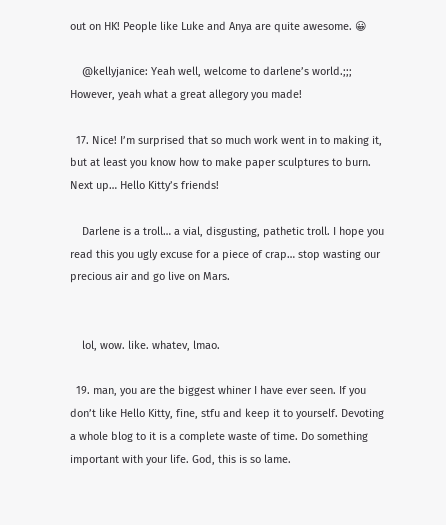out on HK! People like Luke and Anya are quite awesome. 😀

    @kellyjanice: Yeah well, welcome to darlene’s world.;;; However, yeah what a great allegory you made!

  17. Nice! I’m surprised that so much work went in to making it, but at least you know how to make paper sculptures to burn. Next up… Hello Kitty’s friends!

    Darlene is a troll… a vial, disgusting, pathetic troll. I hope you read this you ugly excuse for a piece of crap… stop wasting our precious air and go live on Mars.


    lol, wow. like. whatev, lmao.

  19. man, you are the biggest whiner I have ever seen. If you don’t like Hello Kitty, fine, stfu and keep it to yourself. Devoting a whole blog to it is a complete waste of time. Do something important with your life. God, this is so lame.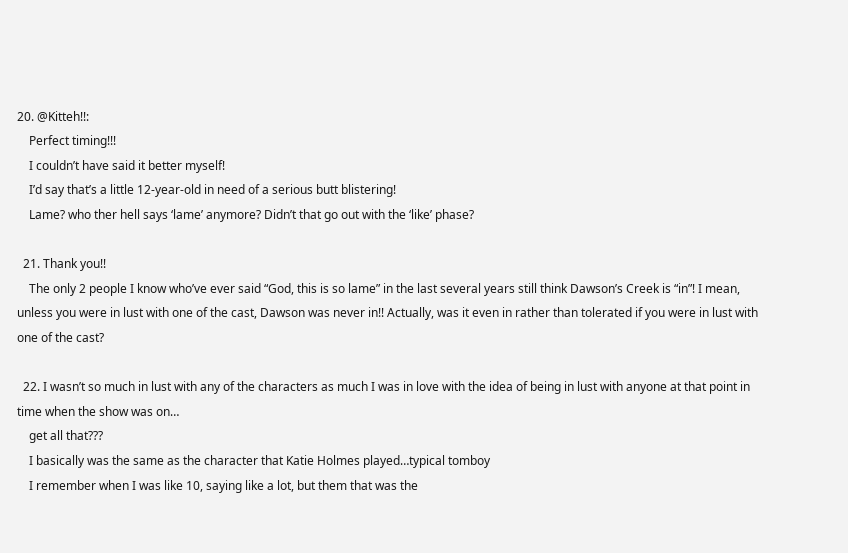20. @Kitteh!!:
    Perfect timing!!!
    I couldn’t have said it better myself!
    I’d say that’s a little 12-year-old in need of a serious butt blistering!
    Lame? who ther hell says ‘lame’ anymore? Didn’t that go out with the ‘like’ phase?

  21. Thank you!!
    The only 2 people I know who’ve ever said “God, this is so lame” in the last several years still think Dawson’s Creek is “in”! I mean, unless you were in lust with one of the cast, Dawson was never in!! Actually, was it even in rather than tolerated if you were in lust with one of the cast?

  22. I wasn’t so much in lust with any of the characters as much I was in love with the idea of being in lust with anyone at that point in time when the show was on…
    get all that???
    I basically was the same as the character that Katie Holmes played…typical tomboy
    I remember when I was like 10, saying like a lot, but them that was the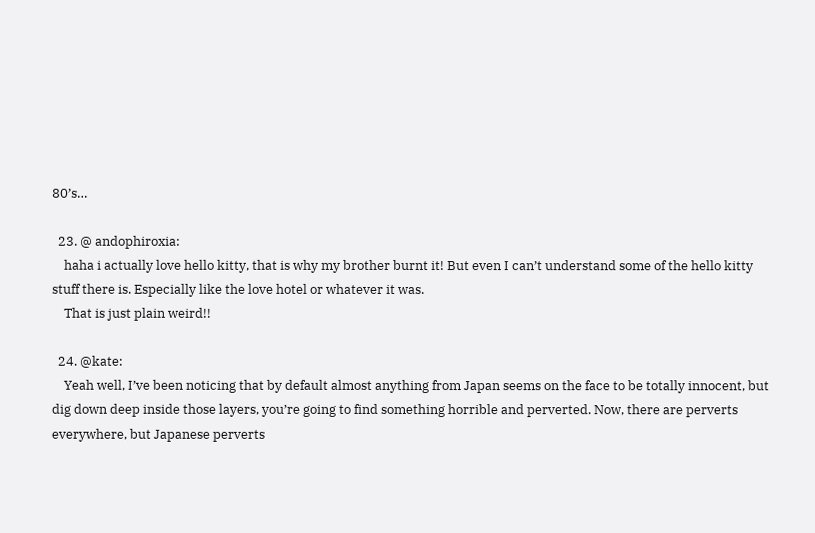80’s…

  23. @ andophiroxia:
    haha i actually love hello kitty, that is why my brother burnt it! But even I can’t understand some of the hello kitty stuff there is. Especially like the love hotel or whatever it was.
    That is just plain weird!!

  24. @kate:
    Yeah well, I’ve been noticing that by default almost anything from Japan seems on the face to be totally innocent, but dig down deep inside those layers, you’re going to find something horrible and perverted. Now, there are perverts everywhere, but Japanese perverts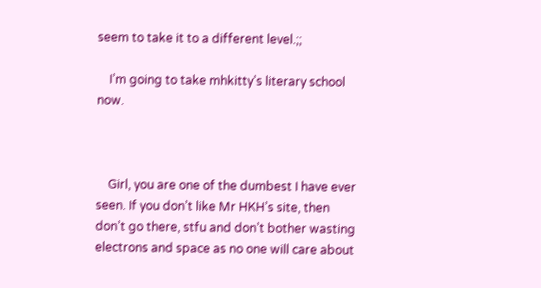seem to take it to a different level.;;

    I’m going to take mhkitty’s literary school now.



    Girl, you are one of the dumbest I have ever seen. If you don’t like Mr HKH’s site, then don’t go there, stfu and don’t bother wasting electrons and space as no one will care about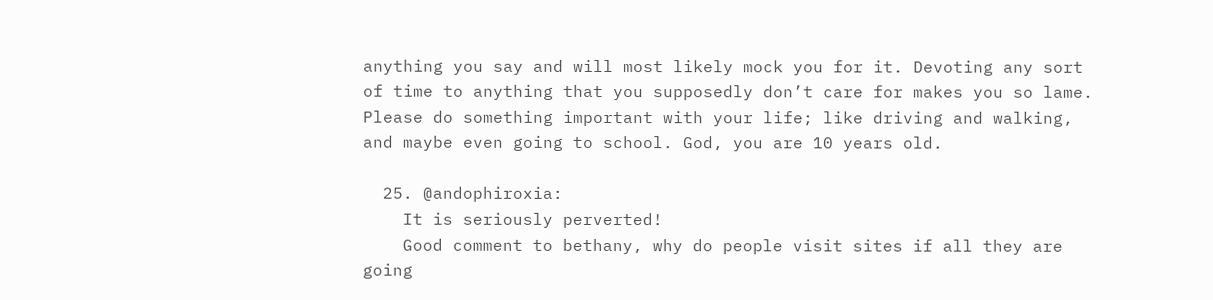anything you say and will most likely mock you for it. Devoting any sort of time to anything that you supposedly don’t care for makes you so lame. Please do something important with your life; like driving and walking, and maybe even going to school. God, you are 10 years old.

  25. @andophiroxia:
    It is seriously perverted!
    Good comment to bethany, why do people visit sites if all they are going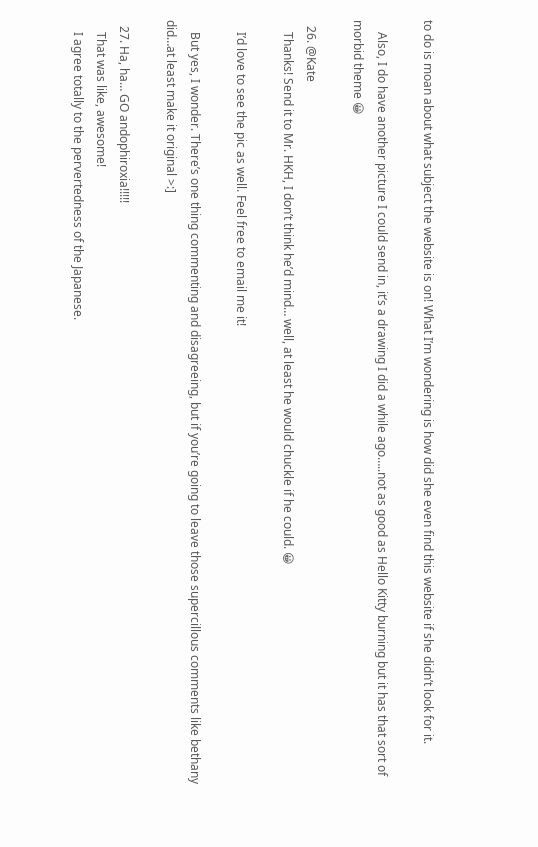to do is moan about what subject the website is on! What I’m wondering is how did she even find this website if she didn’t look for it.

    Also, I do have another picture I could send in, it’s a drawing I did a while ago…..not as good as Hello Kitty burning but it has that sort of morbid theme 😀

  26. @Kate
    Thanks! Send it to Mr. HKH, I don’t think he’d mind… well, at least he would chuckle if he could. 😀

    I’d love to see the pic as well. Feel free to email me it!

    But yes, I wonder. There’s one thing commenting and disagreeing, but if you’re going to leave those supercillous comments like bethany did…at least make it original >:]

  27. Ha, ha… GO andophiroxia!!!!!
    That was like, awesome!
    I agree totally to the pervertedness of the Japanese.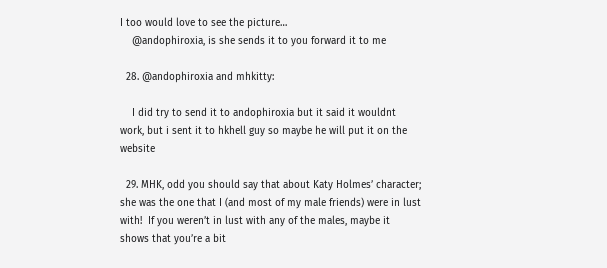I too would love to see the picture…
    @andophiroxia, is she sends it to you forward it to me

  28. @andophiroxia and mhkitty:

    I did try to send it to andophiroxia but it said it wouldnt work, but i sent it to hkhell guy so maybe he will put it on the website

  29. MHK, odd you should say that about Katy Holmes’ character; she was the one that I (and most of my male friends) were in lust with!  If you weren’t in lust with any of the males, maybe it shows that you’re a bit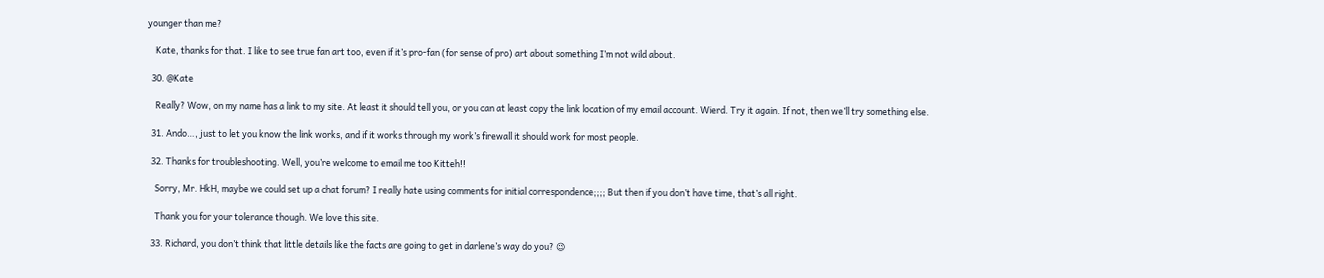younger than me?

    Kate, thanks for that. I like to see true fan art too, even if it’s pro-fan (for sense of pro) art about something I’m not wild about.

  30. @Kate

    Really? Wow, on my name has a link to my site. At least it should tell you, or you can at least copy the link location of my email account. Wierd. Try it again. If not, then we’ll try something else.

  31. Ando…, just to let you know the link works, and if it works through my work’s firewall it should work for most people.

  32. Thanks for troubleshooting. Well, you’re welcome to email me too Kitteh!!

    Sorry, Mr. HkH, maybe we could set up a chat forum? I really hate using comments for initial correspondence;;;; But then if you don’t have time, that’s all right.

    Thank you for your tolerance though. We love this site.

  33. Richard, you don’t think that little details like the facts are going to get in darlene’s way do you? 😉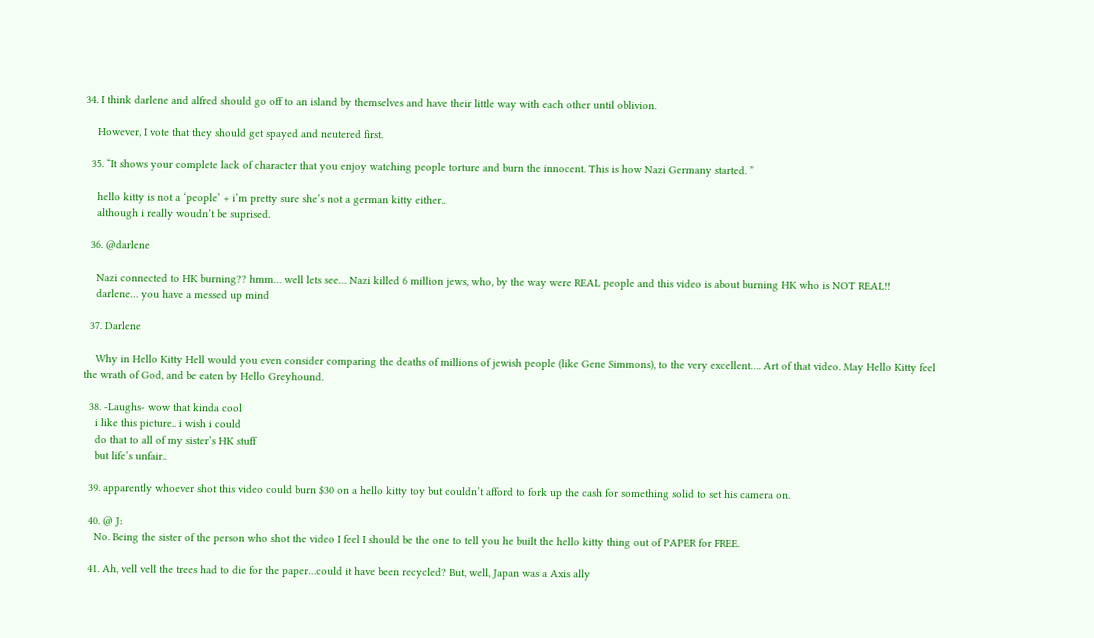34. I think darlene and alfred should go off to an island by themselves and have their little way with each other until oblivion.

    However, I vote that they should get spayed and neutered first.

  35. “It shows your complete lack of character that you enjoy watching people torture and burn the innocent. This is how Nazi Germany started. ”

    hello kitty is not a ‘people’ + i’m pretty sure she’s not a german kitty either..
    although i really woudn’t be suprised.

  36. @darlene

    Nazi connected to HK burning?? hmm… well lets see… Nazi killed 6 million jews, who, by the way were REAL people and this video is about burning HK who is NOT REAL!!
    darlene… you have a messed up mind

  37. Darlene

    Why in Hello Kitty Hell would you even consider comparing the deaths of millions of jewish people (like Gene Simmons), to the very excellent…. Art of that video. May Hello Kitty feel the wrath of God, and be eaten by Hello Greyhound.

  38. -Laughs- wow that kinda cool
    i like this picture.. i wish i could
    do that to all of my sister’s HK stuff
    but life’s unfair..

  39. apparently whoever shot this video could burn $30 on a hello kitty toy but couldn’t afford to fork up the cash for something solid to set his camera on.

  40. @ J:
    No. Being the sister of the person who shot the video I feel I should be the one to tell you he built the hello kitty thing out of PAPER for FREE.

  41. Ah, vell vell the trees had to die for the paper…could it have been recycled? But, well, Japan was a Axis ally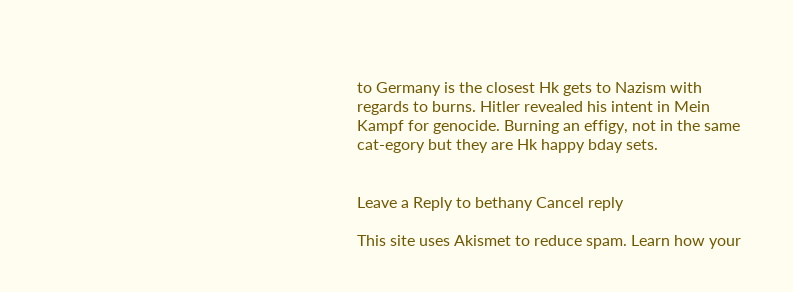to Germany is the closest Hk gets to Nazism with regards to burns. Hitler revealed his intent in Mein Kampf for genocide. Burning an effigy, not in the same cat-egory but they are Hk happy bday sets.


Leave a Reply to bethany Cancel reply

This site uses Akismet to reduce spam. Learn how your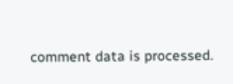comment data is processed.